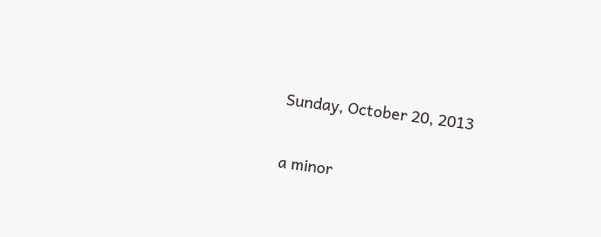Sunday, October 20, 2013

a minor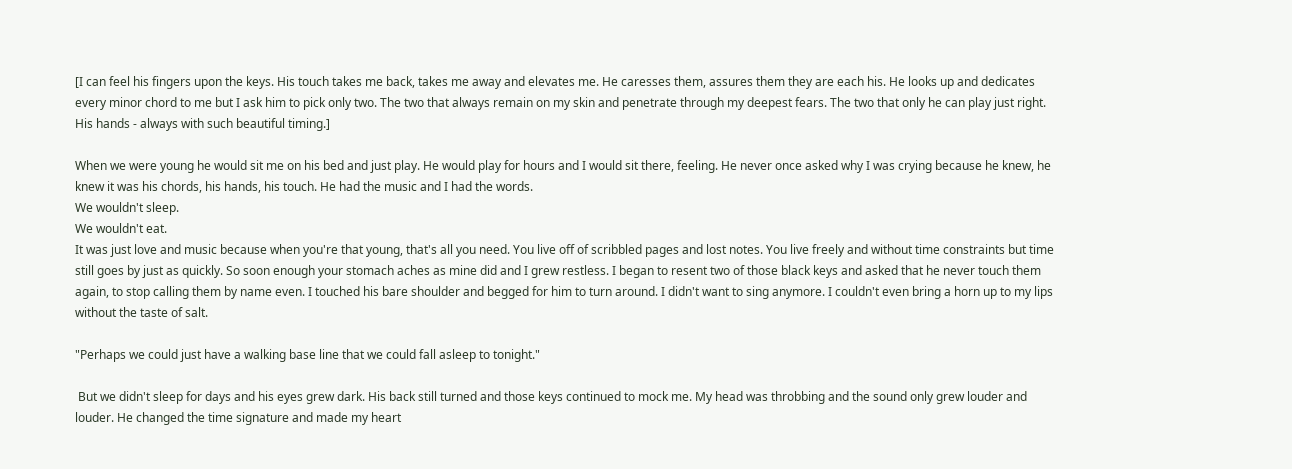[I can feel his fingers upon the keys. His touch takes me back, takes me away and elevates me. He caresses them, assures them they are each his. He looks up and dedicates every minor chord to me but I ask him to pick only two. The two that always remain on my skin and penetrate through my deepest fears. The two that only he can play just right. His hands - always with such beautiful timing.]

When we were young he would sit me on his bed and just play. He would play for hours and I would sit there, feeling. He never once asked why I was crying because he knew, he knew it was his chords, his hands, his touch. He had the music and I had the words.
We wouldn't sleep.
We wouldn't eat.
It was just love and music because when you're that young, that's all you need. You live off of scribbled pages and lost notes. You live freely and without time constraints but time still goes by just as quickly. So soon enough your stomach aches as mine did and I grew restless. I began to resent two of those black keys and asked that he never touch them again, to stop calling them by name even. I touched his bare shoulder and begged for him to turn around. I didn't want to sing anymore. I couldn't even bring a horn up to my lips without the taste of salt.

"Perhaps we could just have a walking base line that we could fall asleep to tonight."

 But we didn't sleep for days and his eyes grew dark. His back still turned and those keys continued to mock me. My head was throbbing and the sound only grew louder and louder. He changed the time signature and made my heart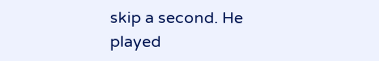skip a second. He played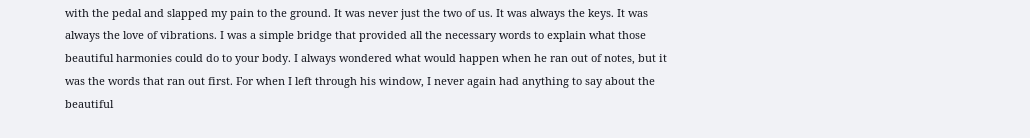with the pedal and slapped my pain to the ground. It was never just the two of us. It was always the keys. It was always the love of vibrations. I was a simple bridge that provided all the necessary words to explain what those beautiful harmonies could do to your body. I always wondered what would happen when he ran out of notes, but it was the words that ran out first. For when I left through his window, I never again had anything to say about the beautiful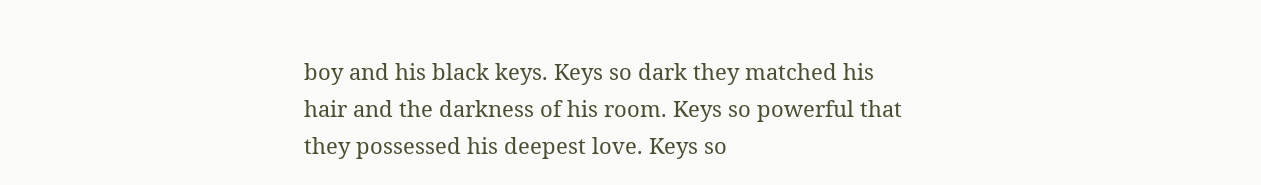boy and his black keys. Keys so dark they matched his hair and the darkness of his room. Keys so powerful that they possessed his deepest love. Keys so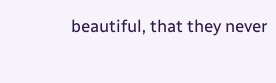beautiful, that they never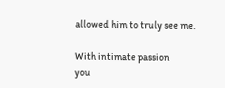allowed him to truly see me.

With intimate passion
you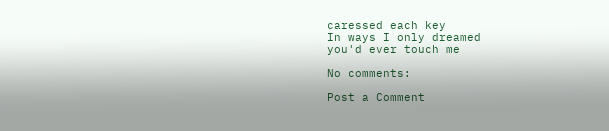caressed each key
In ways I only dreamed
you'd ever touch me

No comments:

Post a Comment